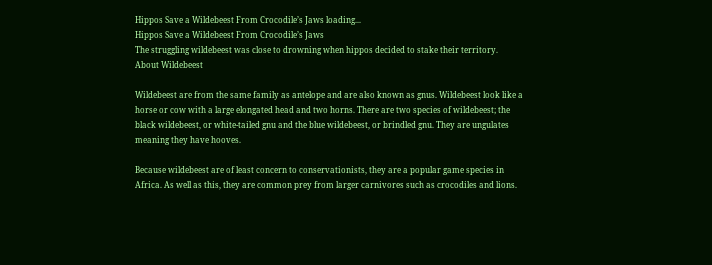Hippos Save a Wildebeest From Crocodile’s Jaws loading...
Hippos Save a Wildebeest From Crocodile’s Jaws
The struggling wildebeest was close to drowning when hippos decided to stake their territory.
About Wildebeest

Wildebeest are from the same family as antelope and are also known as gnus. Wildebeest look like a horse or cow with a large elongated head and two horns. There are two species of wildebeest; the black wildebeest, or white-tailed gnu and the blue wildebeest, or brindled gnu. They are ungulates meaning they have hooves.

Because wildebeest are of least concern to conservationists, they are a popular game species in Africa. As well as this, they are common prey from larger carnivores such as crocodiles and lions.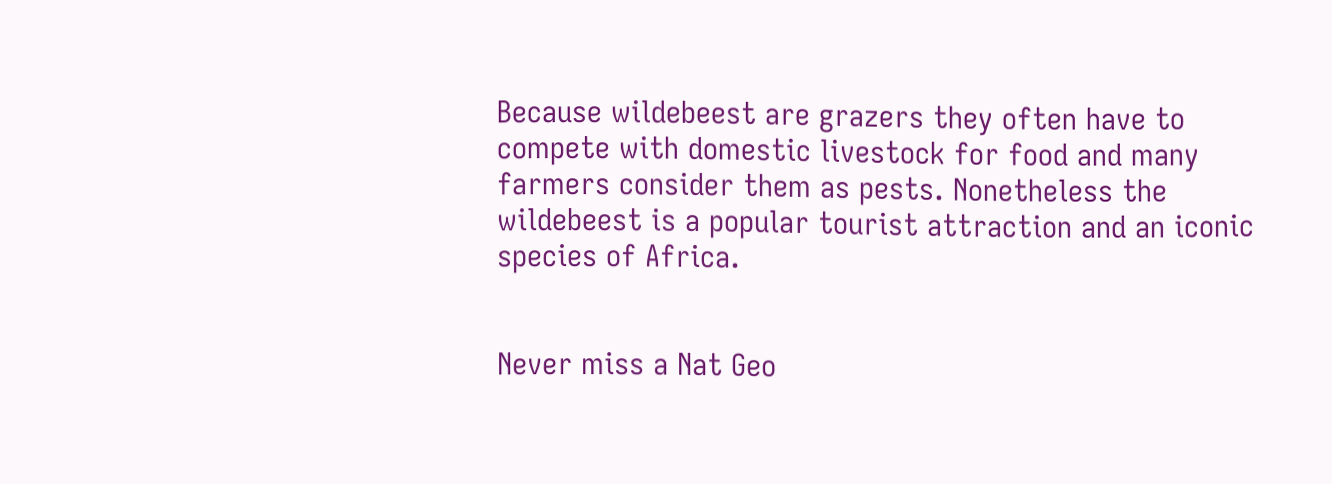Because wildebeest are grazers they often have to compete with domestic livestock for food and many farmers consider them as pests. Nonetheless the wildebeest is a popular tourist attraction and an iconic species of Africa.


Never miss a Nat Geo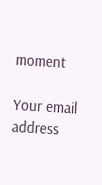moment

Your email address